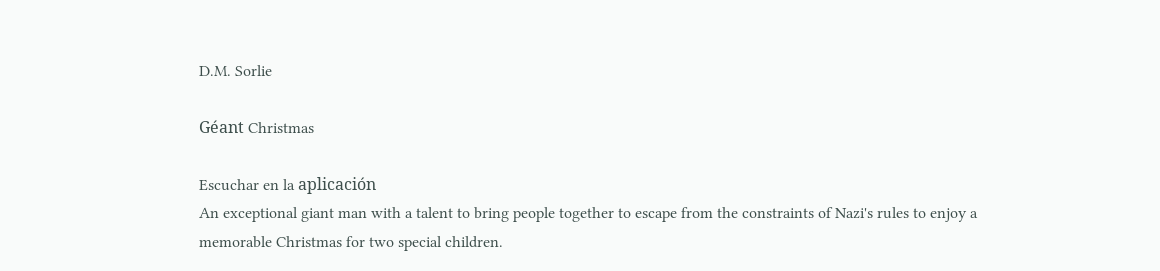D.M. Sorlie

Géant Christmas

Escuchar en la aplicación
An exceptional giant man with a talent to bring people together to escape from the constraints of Nazi's rules to enjoy a memorable Christmas for two special children.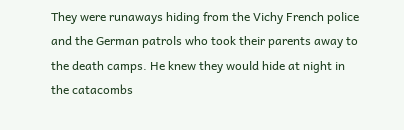They were runaways hiding from the Vichy French police and the German patrols who took their parents away to the death camps. He knew they would hide at night in the catacombs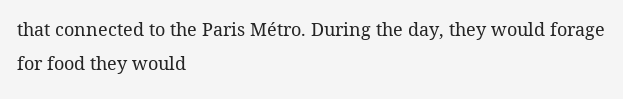that connected to the Paris Métro. During the day, they would forage for food they would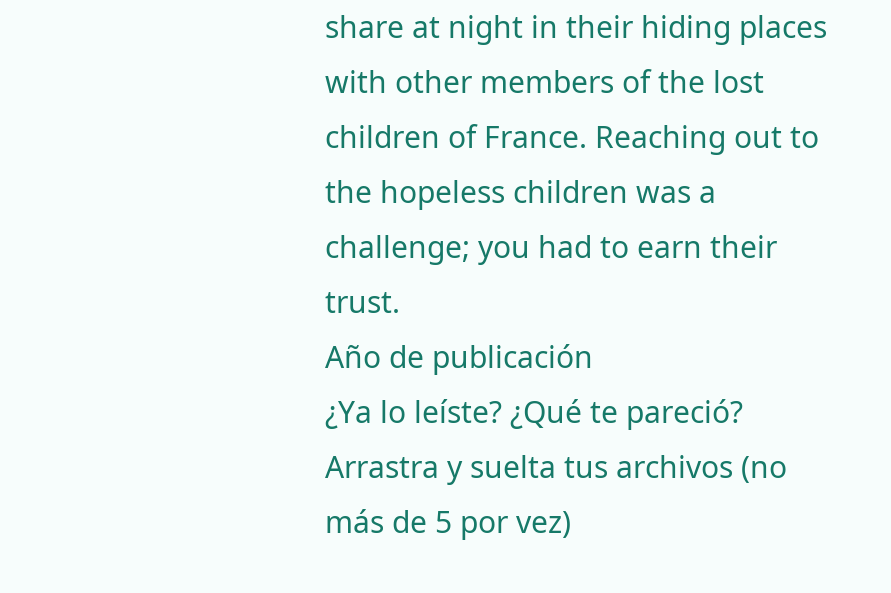share at night in their hiding places with other members of the lost children of France. Reaching out to the hopeless children was a challenge; you had to earn their trust.
Año de publicación
¿Ya lo leíste? ¿Qué te pareció?
Arrastra y suelta tus archivos (no más de 5 por vez)